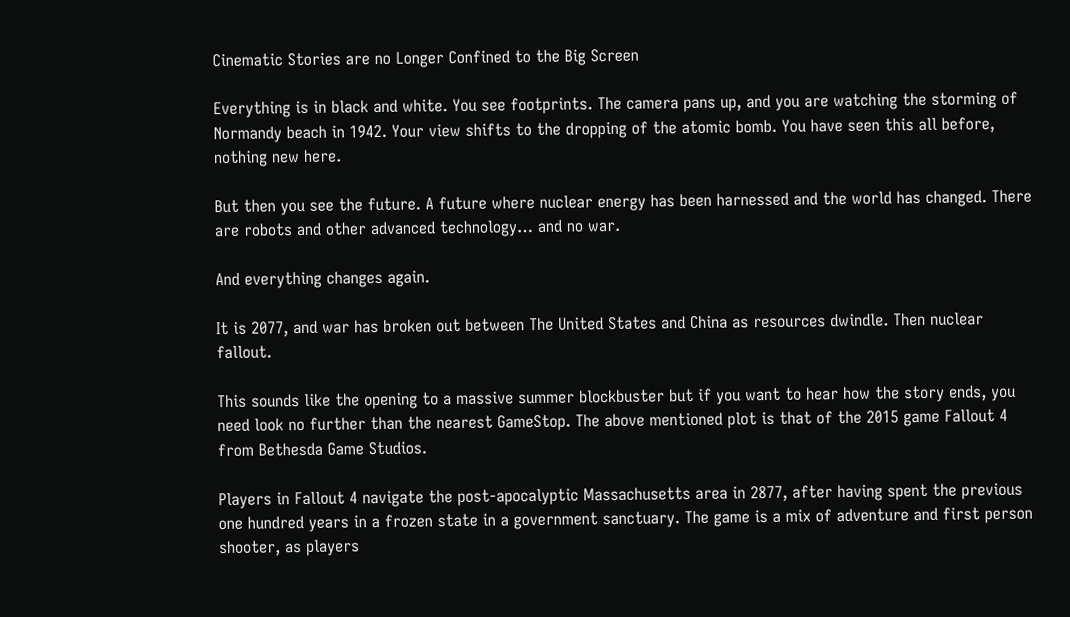Cinematic Stories are no Longer Confined to the Big Screen

Everything is in black and white. You see footprints. The camera pans up, and you are watching the storming of Normandy beach in 1942. Your view shifts to the dropping of the atomic bomb. You have seen this all before, nothing new here.

But then you see the future. A future where nuclear energy has been harnessed and the world has changed. There are robots and other advanced technology… and no war.

And everything changes again.

It is 2077, and war has broken out between The United States and China as resources dwindle. Then nuclear fallout.

This sounds like the opening to a massive summer blockbuster but if you want to hear how the story ends, you need look no further than the nearest GameStop. The above mentioned plot is that of the 2015 game Fallout 4 from Bethesda Game Studios.

Players in Fallout 4 navigate the post-apocalyptic Massachusetts area in 2877, after having spent the previous one hundred years in a frozen state in a government sanctuary. The game is a mix of adventure and first person shooter, as players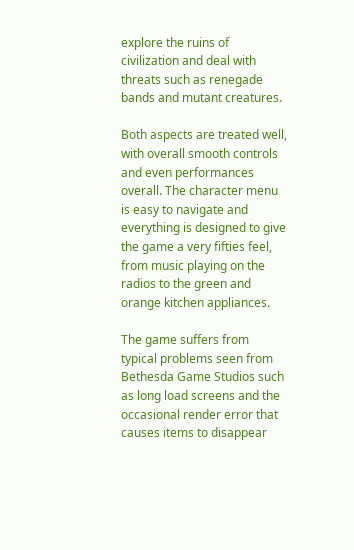explore the ruins of civilization and deal with threats such as renegade bands and mutant creatures.

Both aspects are treated well, with overall smooth controls and even performances overall. The character menu is easy to navigate and everything is designed to give the game a very fifties feel, from music playing on the radios to the green and orange kitchen appliances.

The game suffers from typical problems seen from Bethesda Game Studios such as long load screens and the occasional render error that causes items to disappear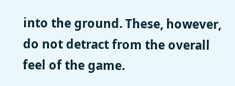into the ground. These, however, do not detract from the overall feel of the game.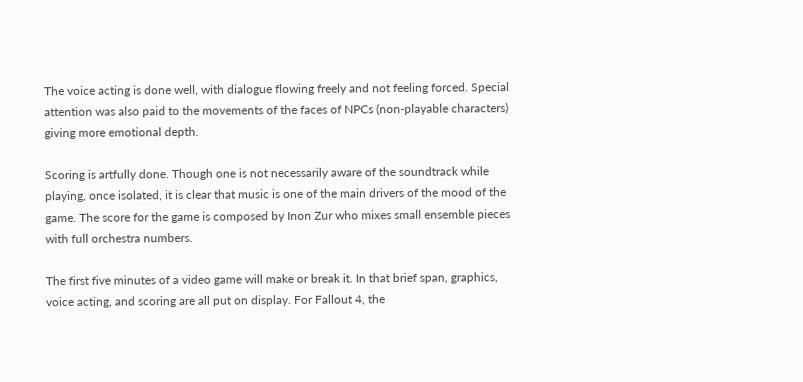The voice acting is done well, with dialogue flowing freely and not feeling forced. Special attention was also paid to the movements of the faces of NPCs (non-playable characters) giving more emotional depth.

Scoring is artfully done. Though one is not necessarily aware of the soundtrack while playing, once isolated, it is clear that music is one of the main drivers of the mood of the game. The score for the game is composed by Inon Zur who mixes small ensemble pieces with full orchestra numbers.

The first five minutes of a video game will make or break it. In that brief span, graphics, voice acting, and scoring are all put on display. For Fallout 4, the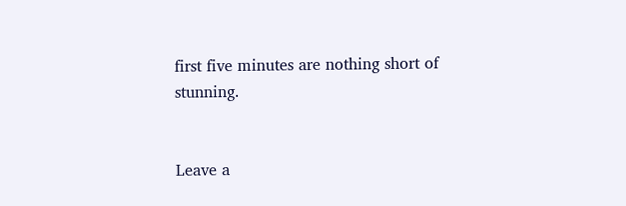first five minutes are nothing short of stunning.


Leave a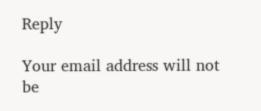Reply

Your email address will not be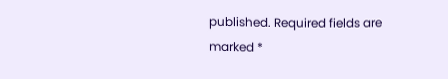published. Required fields are marked *